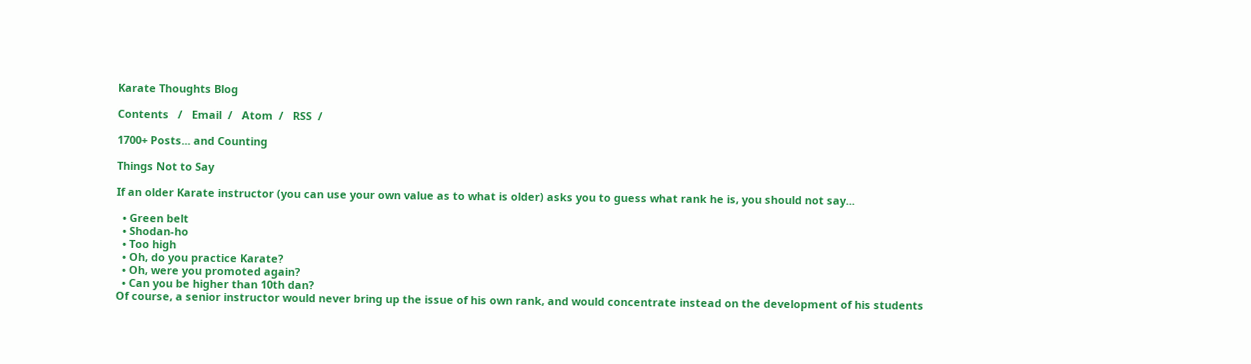Karate Thoughts Blog

Contents   /   Email  /   Atom  /   RSS  /

1700+ Posts... and Counting

Things Not to Say

If an older Karate instructor (you can use your own value as to what is older) asks you to guess what rank he is, you should not say...

  • Green belt
  • Shodan-ho
  • Too high
  • Oh, do you practice Karate?
  • Oh, were you promoted again?
  • Can you be higher than 10th dan?
Of course, a senior instructor would never bring up the issue of his own rank, and would concentrate instead on the development of his students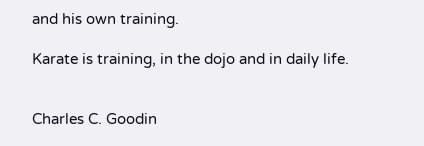and his own training.

Karate is training, in the dojo and in daily life.


Charles C. Goodin